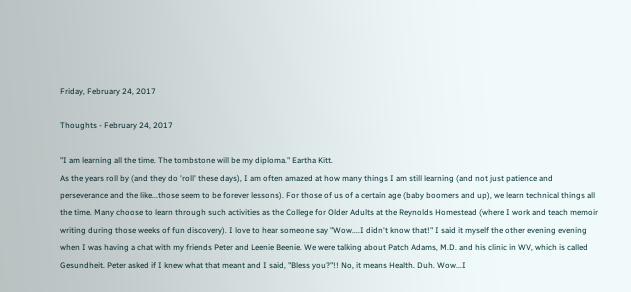Friday, February 24, 2017

Thoughts - February 24, 2017

"I am learning all the time. The tombstone will be my diploma." Eartha Kitt.
As the years roll by (and they do 'roll' these days), I am often amazed at how many things I am still learning (and not just patience and perseverance and the like...those seem to be forever lessons). For those of us of a certain age (baby boomers and up), we learn technical things all the time. Many choose to learn through such activities as the College for Older Adults at the Reynolds Homestead (where I work and teach memoir writing during those weeks of fun discovery). I love to hear someone say "Wow....I didn't know that!" I said it myself the other evening evening when I was having a chat with my friends Peter and Leenie Beenie. We were talking about Patch Adams, M.D. and his clinic in WV, which is called Gesundheit. Peter asked if I knew what that meant and I said, "Bless you?"!! No, it means Health. Duh. Wow...I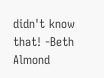didn't know that! -Beth Almond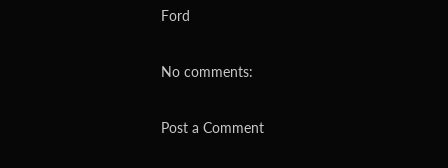Ford

No comments:

Post a Comment